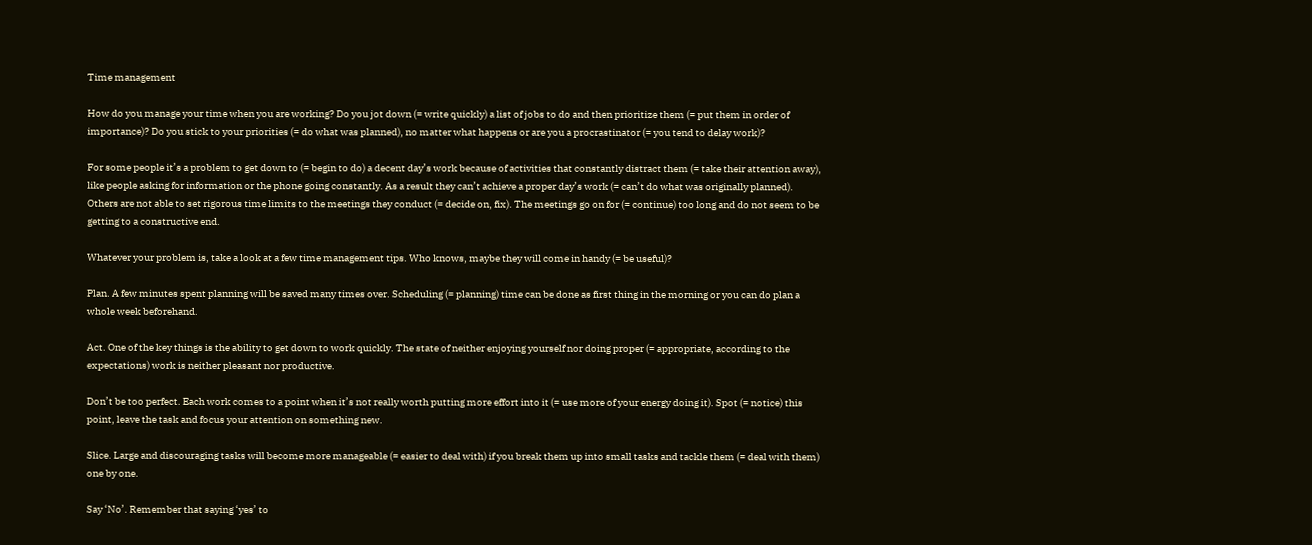Time management

How do you manage your time when you are working? Do you jot down (= write quickly) a list of jobs to do and then prioritize them (= put them in order of importance)? Do you stick to your priorities (= do what was planned), no matter what happens or are you a procrastinator (= you tend to delay work)?

For some people it’s a problem to get down to (= begin to do) a decent day’s work because of activities that constantly distract them (= take their attention away), like people asking for information or the phone going constantly. As a result they can’t achieve a proper day’s work (= can’t do what was originally planned). Others are not able to set rigorous time limits to the meetings they conduct (= decide on, fix). The meetings go on for (= continue) too long and do not seem to be getting to a constructive end.

Whatever your problem is, take a look at a few time management tips. Who knows, maybe they will come in handy (= be useful)?

Plan. A few minutes spent planning will be saved many times over. Scheduling (= planning) time can be done as first thing in the morning or you can do plan a whole week beforehand.

Act. One of the key things is the ability to get down to work quickly. The state of neither enjoying yourself nor doing proper (= appropriate, according to the expectations) work is neither pleasant nor productive.

Don’t be too perfect. Each work comes to a point when it’s not really worth putting more effort into it (= use more of your energy doing it). Spot (= notice) this point, leave the task and focus your attention on something new.

Slice. Large and discouraging tasks will become more manageable (= easier to deal with) if you break them up into small tasks and tackle them (= deal with them) one by one.

Say ‘No’. Remember that saying ‘yes’ to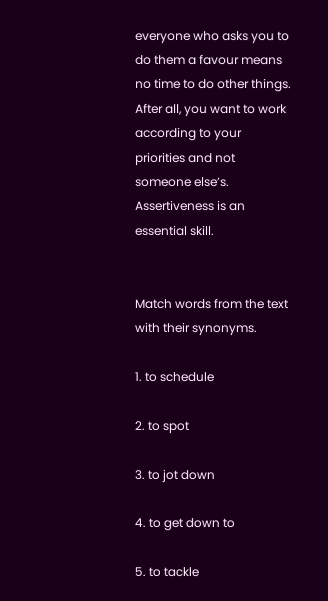everyone who asks you to do them a favour means no time to do other things. After all, you want to work according to your priorities and not someone else’s. Assertiveness is an essential skill.


Match words from the text with their synonyms.

1. to schedule

2. to spot

3. to jot down

4. to get down to

5. to tackle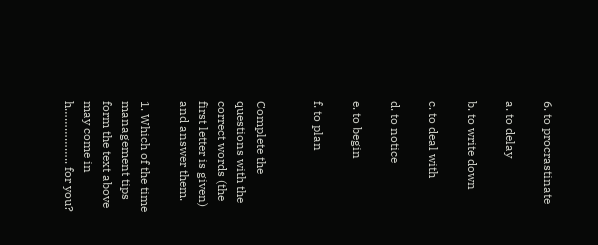6. to procrastinate

a. to delay

b. to write down

c. to deal with

d. to notice

e. to begin

f. to plan


Complete the questions with the correct words (the first letter is given) and answer them.

1. Which of the time management tips form the text above may come in h…………….. for you?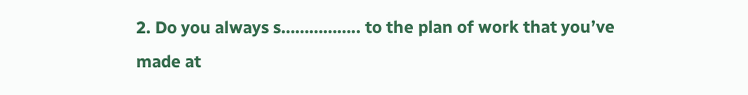2. Do you always s…………….. to the plan of work that you’ve made at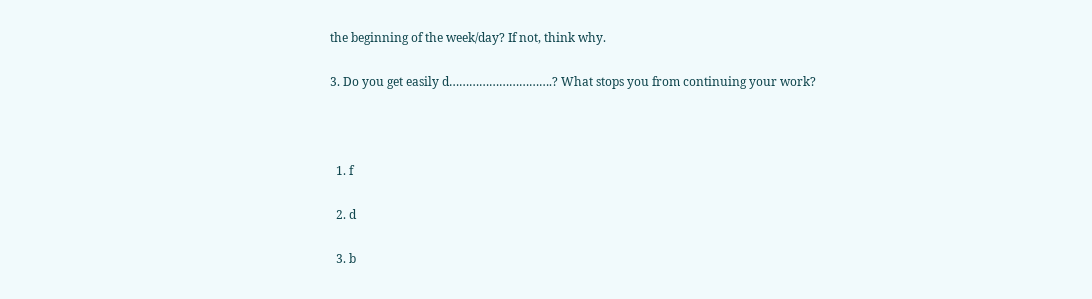the beginning of the week/day? If not, think why.

3. Do you get easily d………………………….? What stops you from continuing your work?



  1. f

  2. d

  3. b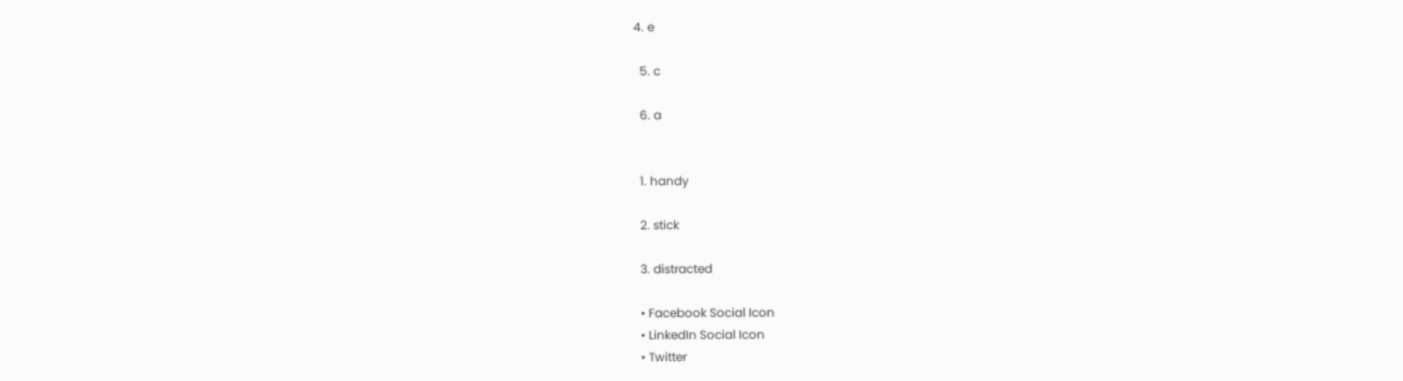4. e

  5. c

  6. a


  1. handy

  2. stick

  3. distracted

  • Facebook Social Icon
  • LinkedIn Social Icon
  • Twitter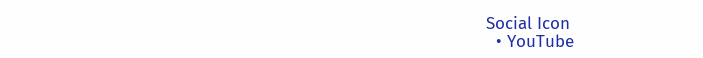Social Icon
  • YouTube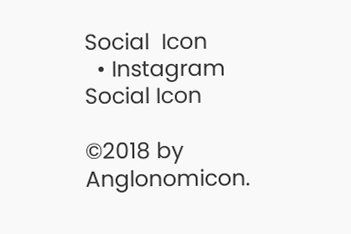Social  Icon
  • Instagram Social Icon

©2018 by Anglonomicon.